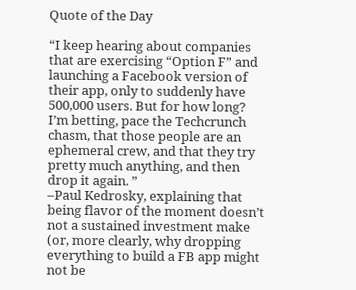Quote of the Day

“I keep hearing about companies that are exercising “Option F” and launching a Facebook version of their app, only to suddenly have 500,000 users. But for how long? I’m betting, pace the Techcrunch chasm, that those people are an ephemeral crew, and that they try pretty much anything, and then drop it again. ”
–Paul Kedrosky, explaining that being flavor of the moment doesn’t not a sustained investment make (or, more clearly, why dropping everything to build a FB app might not be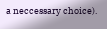a neccessary choice).